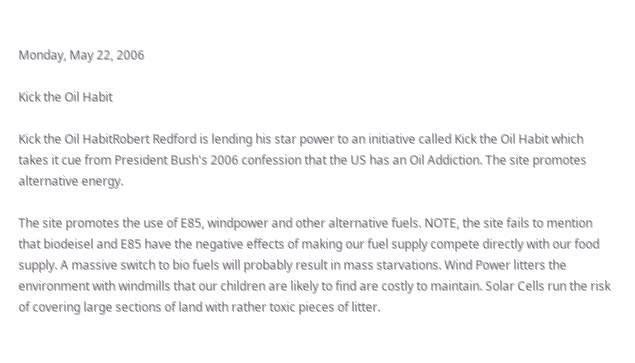Monday, May 22, 2006

Kick the Oil Habit

Kick the Oil HabitRobert Redford is lending his star power to an initiative called Kick the Oil Habit which takes it cue from President Bush's 2006 confession that the US has an Oil Addiction. The site promotes alternative energy.

The site promotes the use of E85, windpower and other alternative fuels. NOTE, the site fails to mention that biodeisel and E85 have the negative effects of making our fuel supply compete directly with our food supply. A massive switch to bio fuels will probably result in mass starvations. Wind Power litters the environment with windmills that our children are likely to find are costly to maintain. Solar Cells run the risk of covering large sections of land with rather toxic pieces of litter.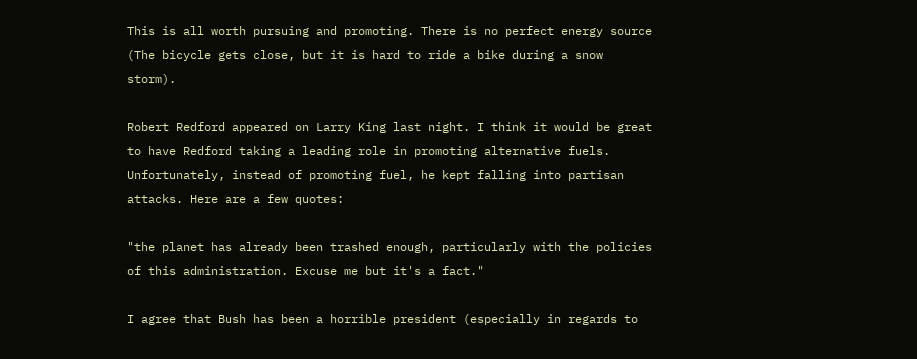This is all worth pursuing and promoting. There is no perfect energy source (The bicycle gets close, but it is hard to ride a bike during a snow storm).

Robert Redford appeared on Larry King last night. I think it would be great to have Redford taking a leading role in promoting alternative fuels. Unfortunately, instead of promoting fuel, he kept falling into partisan attacks. Here are a few quotes:

"the planet has already been trashed enough, particularly with the policies of this administration. Excuse me but it's a fact."

I agree that Bush has been a horrible president (especially in regards to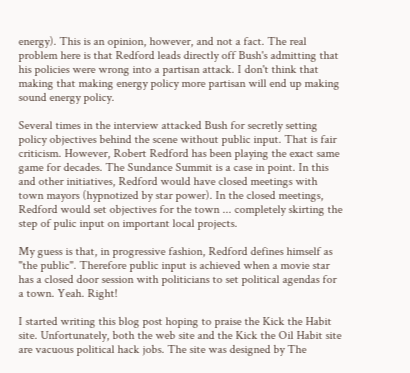energy). This is an opinion, however, and not a fact. The real problem here is that Redford leads directly off Bush's admitting that his policies were wrong into a partisan attack. I don't think that making that making energy policy more partisan will end up making sound energy policy.

Several times in the interview attacked Bush for secretly setting policy objectives behind the scene without public input. That is fair criticism. However, Robert Redford has been playing the exact same game for decades. The Sundance Summit is a case in point. In this and other initiatives, Redford would have closed meetings with town mayors (hypnotized by star power). In the closed meetings, Redford would set objectives for the town ... completely skirting the step of pulic input on important local projects.

My guess is that, in progressive fashion, Redford defines himself as "the public". Therefore public input is achieved when a movie star has a closed door session with politicians to set political agendas for a town. Yeah. Right!

I started writing this blog post hoping to praise the Kick the Habit site. Unfortunately, both the web site and the Kick the Oil Habit site are vacuous political hack jobs. The site was designed by The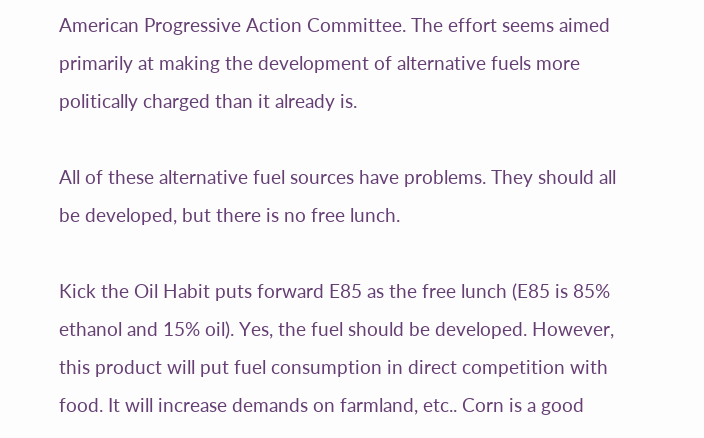American Progressive Action Committee. The effort seems aimed primarily at making the development of alternative fuels more politically charged than it already is.

All of these alternative fuel sources have problems. They should all be developed, but there is no free lunch.

Kick the Oil Habit puts forward E85 as the free lunch (E85 is 85% ethanol and 15% oil). Yes, the fuel should be developed. However, this product will put fuel consumption in direct competition with food. It will increase demands on farmland, etc.. Corn is a good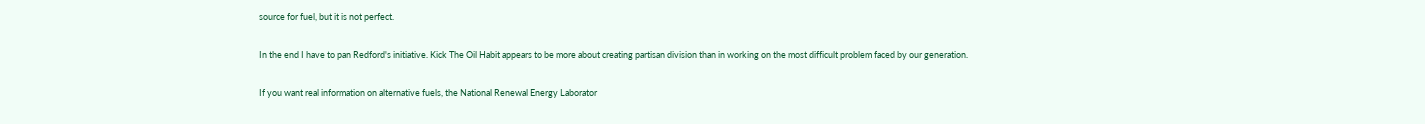source for fuel, but it is not perfect.

In the end I have to pan Redford's initiative. Kick The Oil Habit appears to be more about creating partisan division than in working on the most difficult problem faced by our generation.

If you want real information on alternative fuels, the National Renewal Energy Laborator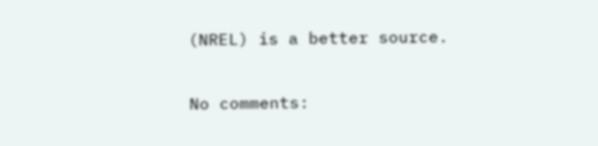(NREL) is a better source.

No comments: